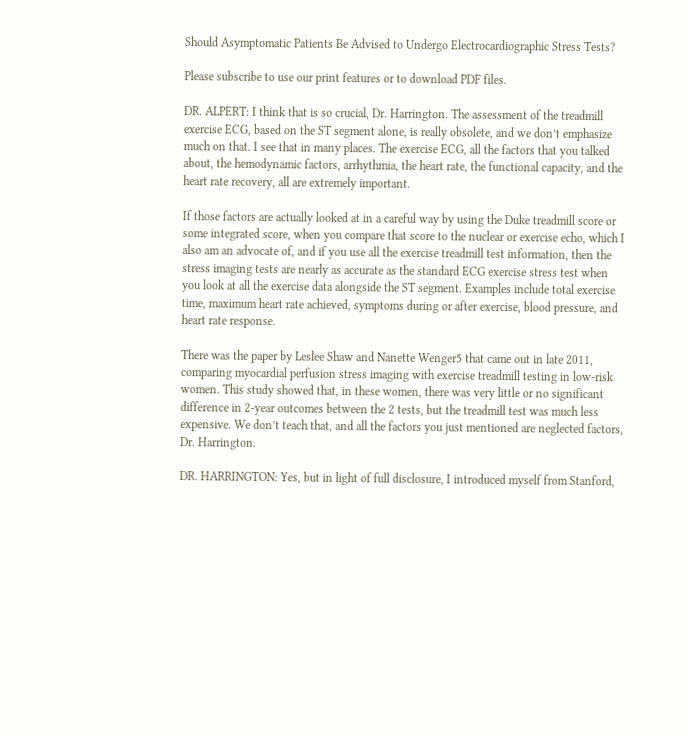Should Asymptomatic Patients Be Advised to Undergo Electrocardiographic Stress Tests?

Please subscribe to use our print features or to download PDF files.

DR. ALPERT: I think that is so crucial, Dr. Harrington. The assessment of the treadmill exercise ECG, based on the ST segment alone, is really obsolete, and we don’t emphasize much on that. I see that in many places. The exercise ECG, all the factors that you talked about, the hemodynamic factors, arrhythmia, the heart rate, the functional capacity, and the heart rate recovery, all are extremely important.

If those factors are actually looked at in a careful way by using the Duke treadmill score or some integrated score, when you compare that score to the nuclear or exercise echo, which I also am an advocate of, and if you use all the exercise treadmill test information, then the stress imaging tests are nearly as accurate as the standard ECG exercise stress test when you look at all the exercise data alongside the ST segment. Examples include total exercise time, maximum heart rate achieved, symptoms during or after exercise, blood pressure, and heart rate response.

There was the paper by Leslee Shaw and Nanette Wenger5 that came out in late 2011, comparing myocardial perfusion stress imaging with exercise treadmill testing in low-risk women. This study showed that, in these women, there was very little or no significant difference in 2-year outcomes between the 2 tests, but the treadmill test was much less expensive. We don’t teach that, and all the factors you just mentioned are neglected factors, Dr. Harrington.

DR. HARRINGTON: Yes, but in light of full disclosure, I introduced myself from Stanford,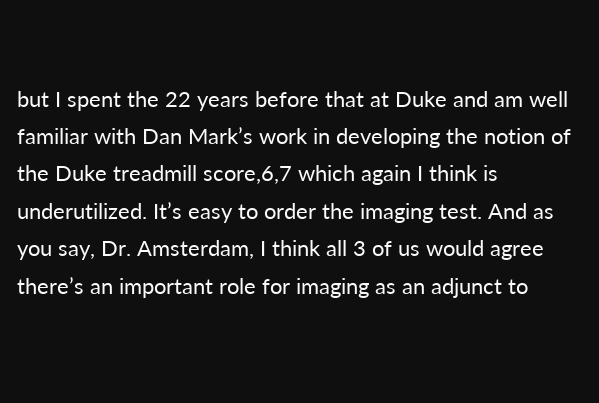but I spent the 22 years before that at Duke and am well familiar with Dan Mark’s work in developing the notion of the Duke treadmill score,6,7 which again I think is underutilized. It’s easy to order the imaging test. And as you say, Dr. Amsterdam, I think all 3 of us would agree there’s an important role for imaging as an adjunct to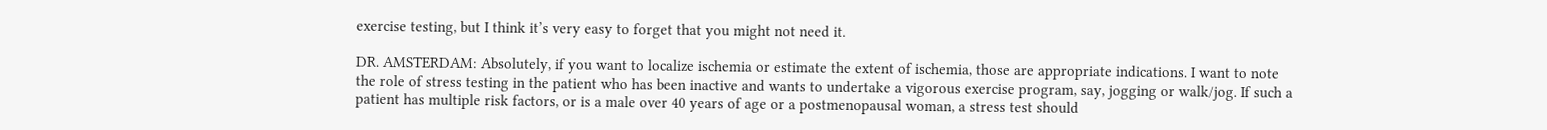exercise testing, but I think it’s very easy to forget that you might not need it.

DR. AMSTERDAM: Absolutely, if you want to localize ischemia or estimate the extent of ischemia, those are appropriate indications. I want to note the role of stress testing in the patient who has been inactive and wants to undertake a vigorous exercise program, say, jogging or walk/jog. If such a patient has multiple risk factors, or is a male over 40 years of age or a postmenopausal woman, a stress test should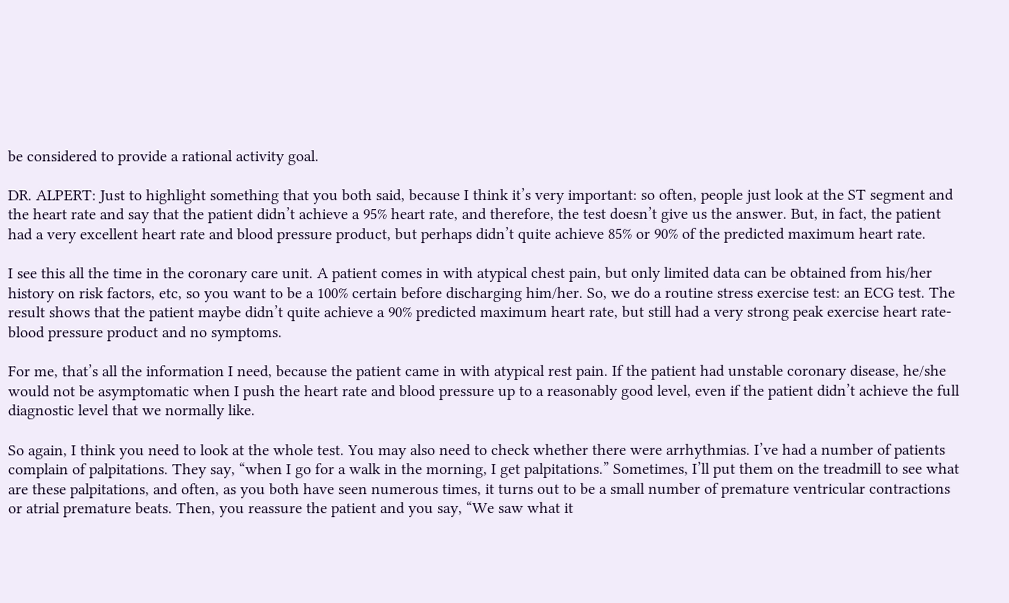be considered to provide a rational activity goal.

DR. ALPERT: Just to highlight something that you both said, because I think it’s very important: so often, people just look at the ST segment and the heart rate and say that the patient didn’t achieve a 95% heart rate, and therefore, the test doesn’t give us the answer. But, in fact, the patient had a very excellent heart rate and blood pressure product, but perhaps didn’t quite achieve 85% or 90% of the predicted maximum heart rate.

I see this all the time in the coronary care unit. A patient comes in with atypical chest pain, but only limited data can be obtained from his/her history on risk factors, etc, so you want to be a 100% certain before discharging him/her. So, we do a routine stress exercise test: an ECG test. The result shows that the patient maybe didn’t quite achieve a 90% predicted maximum heart rate, but still had a very strong peak exercise heart rate-blood pressure product and no symptoms.

For me, that’s all the information I need, because the patient came in with atypical rest pain. If the patient had unstable coronary disease, he/she would not be asymptomatic when I push the heart rate and blood pressure up to a reasonably good level, even if the patient didn’t achieve the full diagnostic level that we normally like.

So again, I think you need to look at the whole test. You may also need to check whether there were arrhythmias. I’ve had a number of patients complain of palpitations. They say, “when I go for a walk in the morning, I get palpitations.” Sometimes, I’ll put them on the treadmill to see what are these palpitations, and often, as you both have seen numerous times, it turns out to be a small number of premature ventricular contractions or atrial premature beats. Then, you reassure the patient and you say, “We saw what it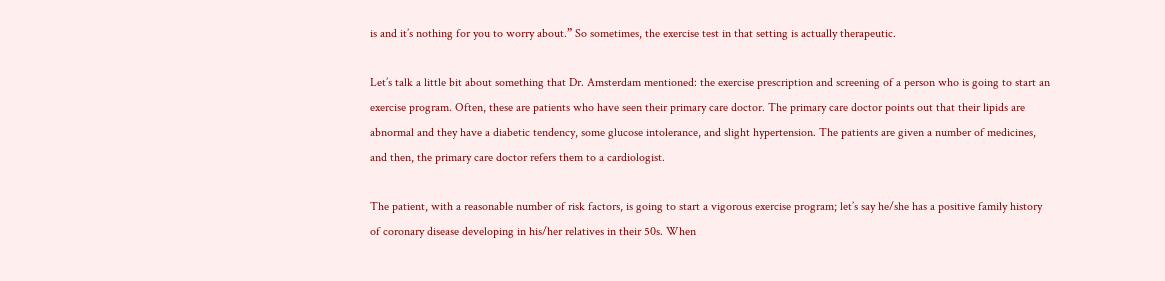is and it’s nothing for you to worry about.” So sometimes, the exercise test in that setting is actually therapeutic.

Let’s talk a little bit about something that Dr. Amsterdam mentioned: the exercise prescription and screening of a person who is going to start an exercise program. Often, these are patients who have seen their primary care doctor. The primary care doctor points out that their lipids are abnormal and they have a diabetic tendency, some glucose intolerance, and slight hypertension. The patients are given a number of medicines, and then, the primary care doctor refers them to a cardiologist.

The patient, with a reasonable number of risk factors, is going to start a vigorous exercise program; let’s say he/she has a positive family history of coronary disease developing in his/her relatives in their 50s. When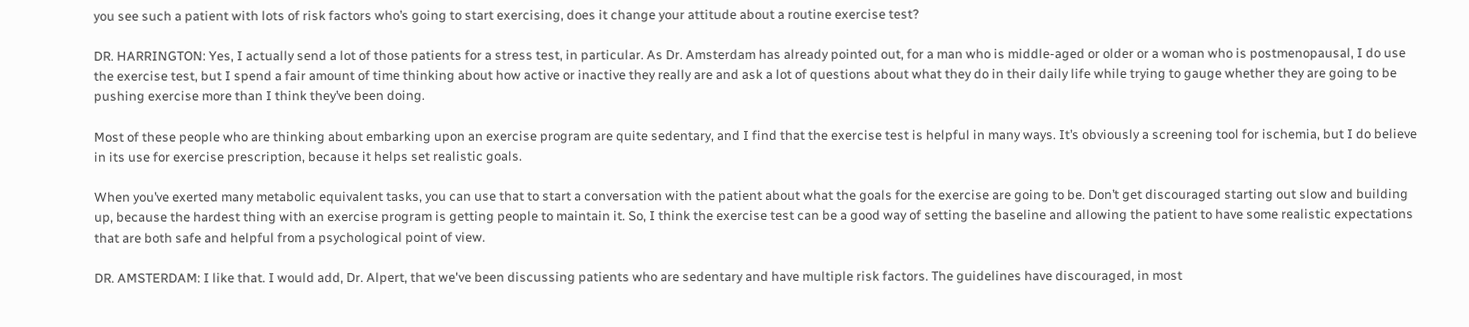you see such a patient with lots of risk factors who’s going to start exercising, does it change your attitude about a routine exercise test?

DR. HARRINGTON: Yes, I actually send a lot of those patients for a stress test, in particular. As Dr. Amsterdam has already pointed out, for a man who is middle-aged or older or a woman who is postmenopausal, I do use the exercise test, but I spend a fair amount of time thinking about how active or inactive they really are and ask a lot of questions about what they do in their daily life while trying to gauge whether they are going to be pushing exercise more than I think they’ve been doing.

Most of these people who are thinking about embarking upon an exercise program are quite sedentary, and I find that the exercise test is helpful in many ways. It’s obviously a screening tool for ischemia, but I do believe in its use for exercise prescription, because it helps set realistic goals.

When you’ve exerted many metabolic equivalent tasks, you can use that to start a conversation with the patient about what the goals for the exercise are going to be. Don’t get discouraged starting out slow and building up, because the hardest thing with an exercise program is getting people to maintain it. So, I think the exercise test can be a good way of setting the baseline and allowing the patient to have some realistic expectations that are both safe and helpful from a psychological point of view.

DR. AMSTERDAM: I like that. I would add, Dr. Alpert, that we've been discussing patients who are sedentary and have multiple risk factors. The guidelines have discouraged, in most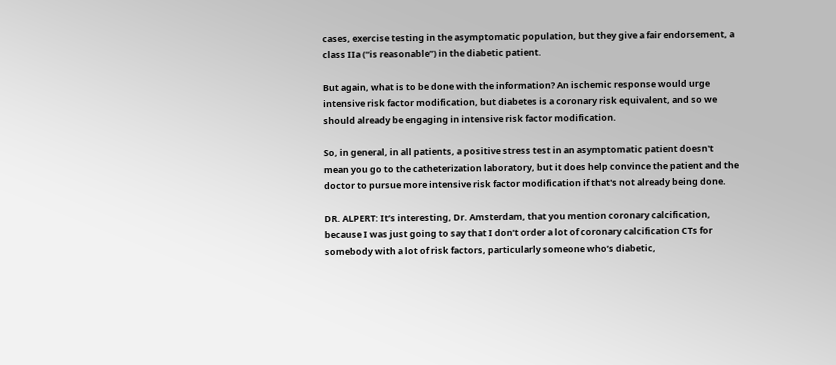cases, exercise testing in the asymptomatic population, but they give a fair endorsement, a class IIa (“is reasonable”) in the diabetic patient.

But again, what is to be done with the information? An ischemic response would urge intensive risk factor modification, but diabetes is a coronary risk equivalent, and so we should already be engaging in intensive risk factor modification.

So, in general, in all patients, a positive stress test in an asymptomatic patient doesn't mean you go to the catheterization laboratory, but it does help convince the patient and the doctor to pursue more intensive risk factor modification if that's not already being done.

DR. ALPERT: It’s interesting, Dr. Amsterdam, that you mention coronary calcification, because I was just going to say that I don’t order a lot of coronary calcification CTs for somebody with a lot of risk factors, particularly someone who’s diabetic,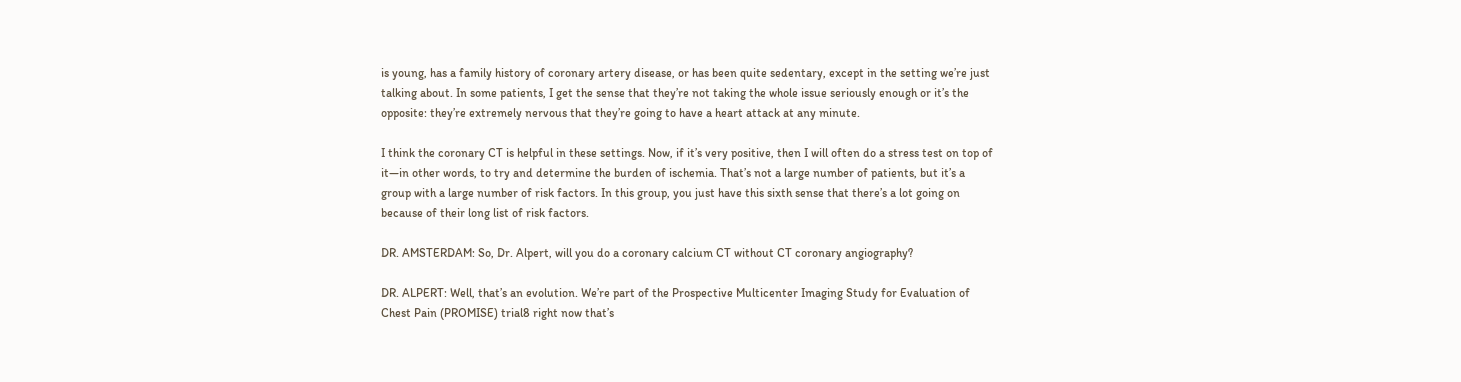is young, has a family history of coronary artery disease, or has been quite sedentary, except in the setting we’re just talking about. In some patients, I get the sense that they’re not taking the whole issue seriously enough or it’s the opposite: they’re extremely nervous that they’re going to have a heart attack at any minute.

I think the coronary CT is helpful in these settings. Now, if it’s very positive, then I will often do a stress test on top of it—in other words, to try and determine the burden of ischemia. That’s not a large number of patients, but it’s a group with a large number of risk factors. In this group, you just have this sixth sense that there’s a lot going on because of their long list of risk factors.

DR. AMSTERDAM: So, Dr. Alpert, will you do a coronary calcium CT without CT coronary angiography?

DR. ALPERT: Well, that’s an evolution. We’re part of the Prospective Multicenter Imaging Study for Evaluation of Chest Pain (PROMISE) trial8 right now that’s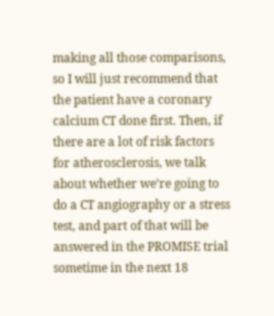making all those comparisons, so I will just recommend that the patient have a coronary calcium CT done first. Then, if there are a lot of risk factors for atherosclerosis, we talk about whether we’re going to do a CT angiography or a stress test, and part of that will be answered in the PROMISE trial sometime in the next 18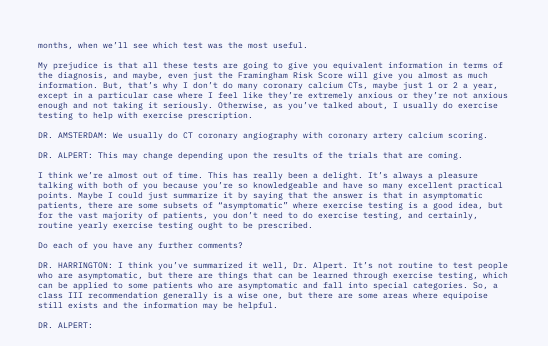months, when we’ll see which test was the most useful.

My prejudice is that all these tests are going to give you equivalent information in terms of the diagnosis, and maybe, even just the Framingham Risk Score will give you almost as much information. But, that’s why I don’t do many coronary calcium CTs, maybe just 1 or 2 a year, except in a particular case where I feel like they’re extremely anxious or they’re not anxious enough and not taking it seriously. Otherwise, as you’ve talked about, I usually do exercise testing to help with exercise prescription.

DR. AMSTERDAM: We usually do CT coronary angiography with coronary artery calcium scoring.

DR. ALPERT: This may change depending upon the results of the trials that are coming.

I think we’re almost out of time. This has really been a delight. It’s always a pleasure talking with both of you because you’re so knowledgeable and have so many excellent practical points. Maybe I could just summarize it by saying that the answer is that in asymptomatic patients, there are some subsets of “asymptomatic” where exercise testing is a good idea, but for the vast majority of patients, you don’t need to do exercise testing, and certainly, routine yearly exercise testing ought to be prescribed.

Do each of you have any further comments?

DR. HARRINGTON: I think you’ve summarized it well, Dr. Alpert. It’s not routine to test people who are asymptomatic, but there are things that can be learned through exercise testing, which can be applied to some patients who are asymptomatic and fall into special categories. So, a class III recommendation generally is a wise one, but there are some areas where equipoise still exists and the information may be helpful.

DR. ALPERT: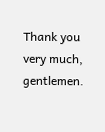Thank you very much, gentlemen.